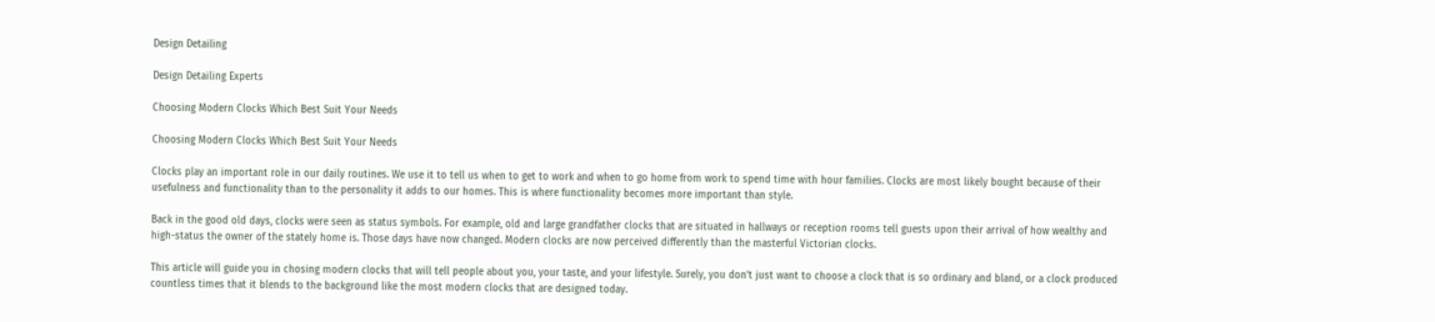Design Detailing

Design Detailing Experts

Choosing Modern Clocks Which Best Suit Your Needs

Choosing Modern Clocks Which Best Suit Your Needs

Clocks play an important role in our daily routines. We use it to tell us when to get to work and when to go home from work to spend time with hour families. Clocks are most likely bought because of their usefulness and functionality than to the personality it adds to our homes. This is where functionality becomes more important than style.

Back in the good old days, clocks were seen as status symbols. For example, old and large grandfather clocks that are situated in hallways or reception rooms tell guests upon their arrival of how wealthy and high-status the owner of the stately home is. Those days have now changed. Modern clocks are now perceived differently than the masterful Victorian clocks.

This article will guide you in chosing modern clocks that will tell people about you, your taste, and your lifestyle. Surely, you don’t just want to choose a clock that is so ordinary and bland, or a clock produced countless times that it blends to the background like the most modern clocks that are designed today.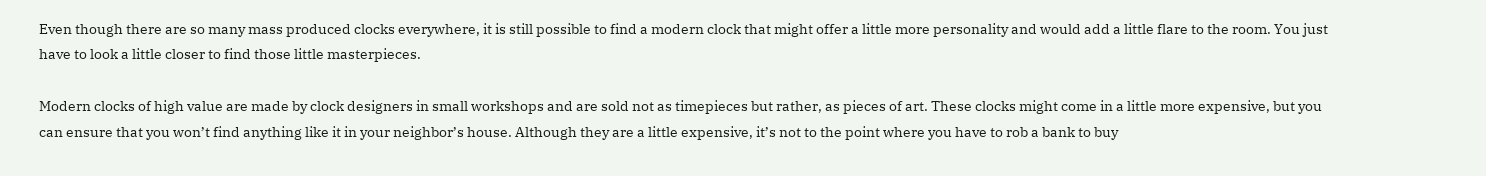Even though there are so many mass produced clocks everywhere, it is still possible to find a modern clock that might offer a little more personality and would add a little flare to the room. You just have to look a little closer to find those little masterpieces.

Modern clocks of high value are made by clock designers in small workshops and are sold not as timepieces but rather, as pieces of art. These clocks might come in a little more expensive, but you can ensure that you won’t find anything like it in your neighbor’s house. Although they are a little expensive, it’s not to the point where you have to rob a bank to buy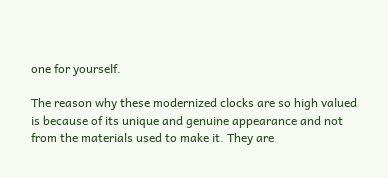one for yourself.

The reason why these modernized clocks are so high valued is because of its unique and genuine appearance and not from the materials used to make it. They are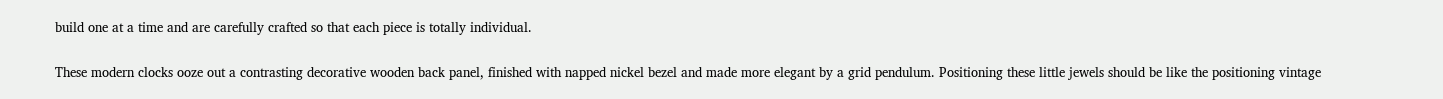build one at a time and are carefully crafted so that each piece is totally individual.

These modern clocks ooze out a contrasting decorative wooden back panel, finished with napped nickel bezel and made more elegant by a grid pendulum. Positioning these little jewels should be like the positioning vintage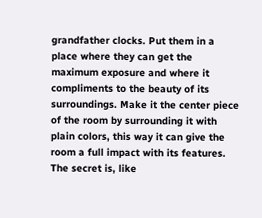grandfather clocks. Put them in a place where they can get the maximum exposure and where it compliments to the beauty of its surroundings. Make it the center piece of the room by surrounding it with plain colors, this way it can give the room a full impact with its features. The secret is, like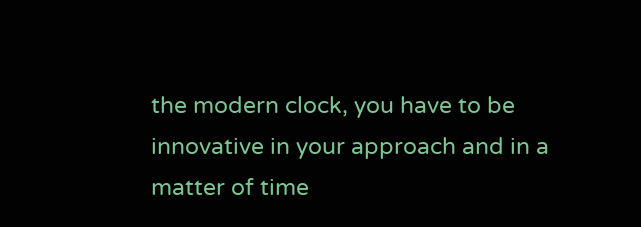the modern clock, you have to be innovative in your approach and in a matter of time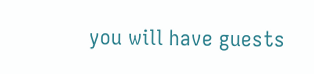you will have guests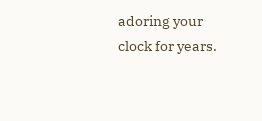adoring your clock for years.